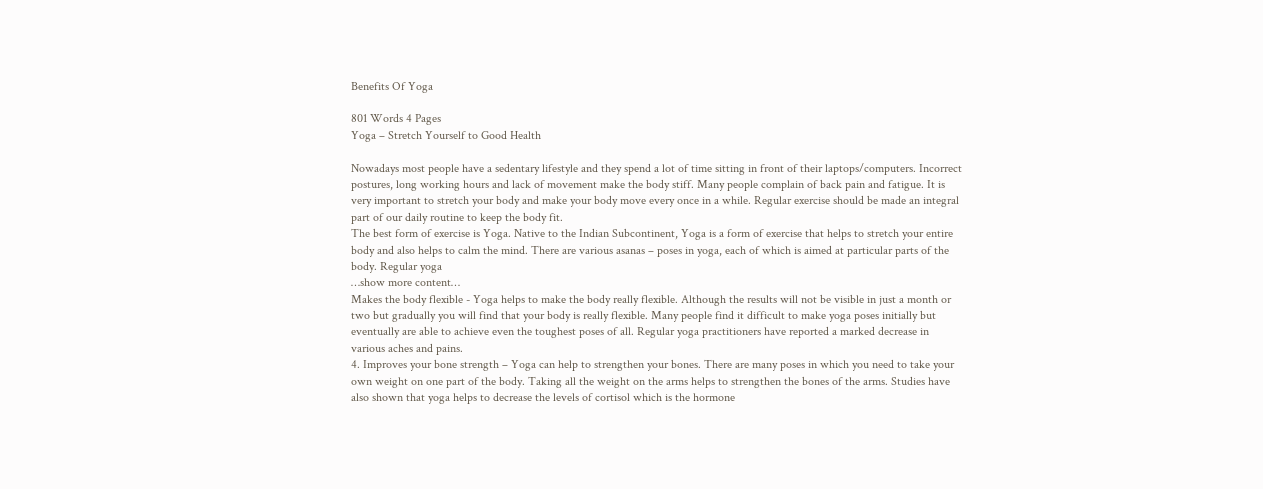Benefits Of Yoga

801 Words 4 Pages
Yoga – Stretch Yourself to Good Health

Nowadays most people have a sedentary lifestyle and they spend a lot of time sitting in front of their laptops/computers. Incorrect postures, long working hours and lack of movement make the body stiff. Many people complain of back pain and fatigue. It is very important to stretch your body and make your body move every once in a while. Regular exercise should be made an integral part of our daily routine to keep the body fit.
The best form of exercise is Yoga. Native to the Indian Subcontinent, Yoga is a form of exercise that helps to stretch your entire body and also helps to calm the mind. There are various asanas – poses in yoga, each of which is aimed at particular parts of the body. Regular yoga
…show more content…
Makes the body flexible - Yoga helps to make the body really flexible. Although the results will not be visible in just a month or two but gradually you will find that your body is really flexible. Many people find it difficult to make yoga poses initially but eventually are able to achieve even the toughest poses of all. Regular yoga practitioners have reported a marked decrease in various aches and pains.
4. Improves your bone strength – Yoga can help to strengthen your bones. There are many poses in which you need to take your own weight on one part of the body. Taking all the weight on the arms helps to strengthen the bones of the arms. Studies have also shown that yoga helps to decrease the levels of cortisol which is the hormone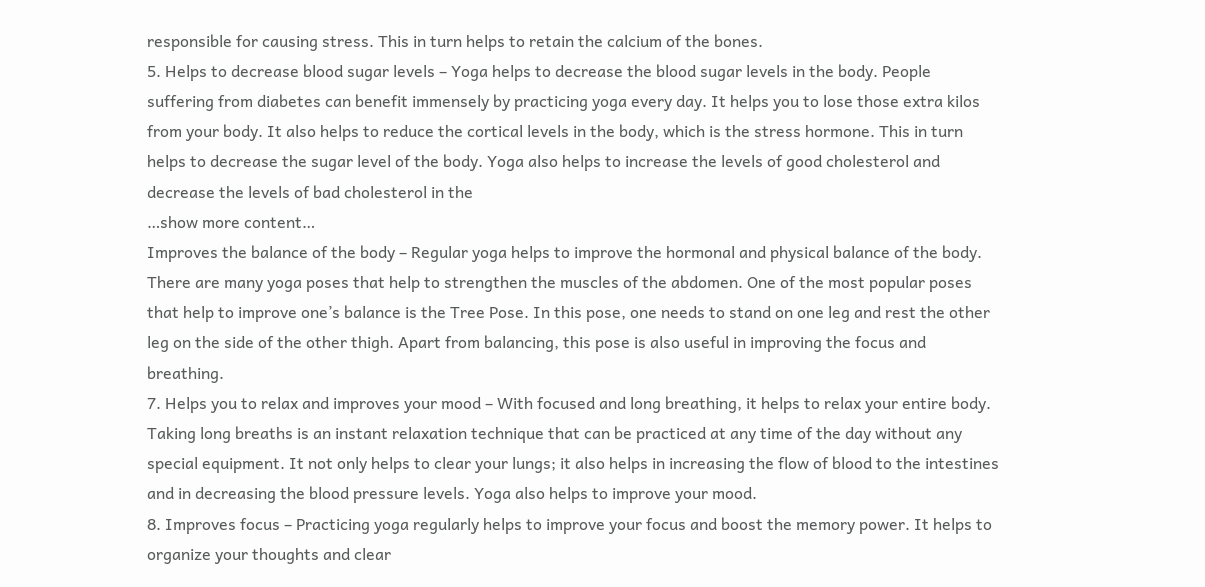responsible for causing stress. This in turn helps to retain the calcium of the bones.
5. Helps to decrease blood sugar levels – Yoga helps to decrease the blood sugar levels in the body. People suffering from diabetes can benefit immensely by practicing yoga every day. It helps you to lose those extra kilos from your body. It also helps to reduce the cortical levels in the body, which is the stress hormone. This in turn helps to decrease the sugar level of the body. Yoga also helps to increase the levels of good cholesterol and decrease the levels of bad cholesterol in the
…show more content…
Improves the balance of the body – Regular yoga helps to improve the hormonal and physical balance of the body. There are many yoga poses that help to strengthen the muscles of the abdomen. One of the most popular poses that help to improve one’s balance is the Tree Pose. In this pose, one needs to stand on one leg and rest the other leg on the side of the other thigh. Apart from balancing, this pose is also useful in improving the focus and breathing.
7. Helps you to relax and improves your mood – With focused and long breathing, it helps to relax your entire body. Taking long breaths is an instant relaxation technique that can be practiced at any time of the day without any special equipment. It not only helps to clear your lungs; it also helps in increasing the flow of blood to the intestines and in decreasing the blood pressure levels. Yoga also helps to improve your mood.
8. Improves focus – Practicing yoga regularly helps to improve your focus and boost the memory power. It helps to organize your thoughts and clear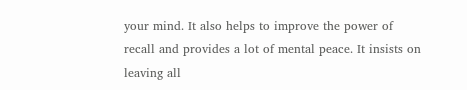your mind. It also helps to improve the power of recall and provides a lot of mental peace. It insists on leaving all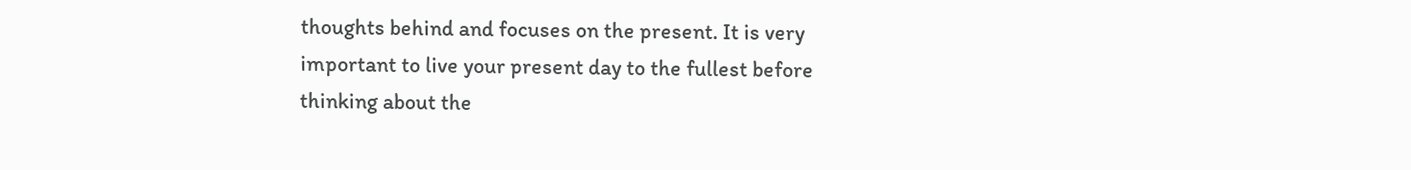thoughts behind and focuses on the present. It is very important to live your present day to the fullest before thinking about the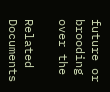future or brooding over the

Related Documents